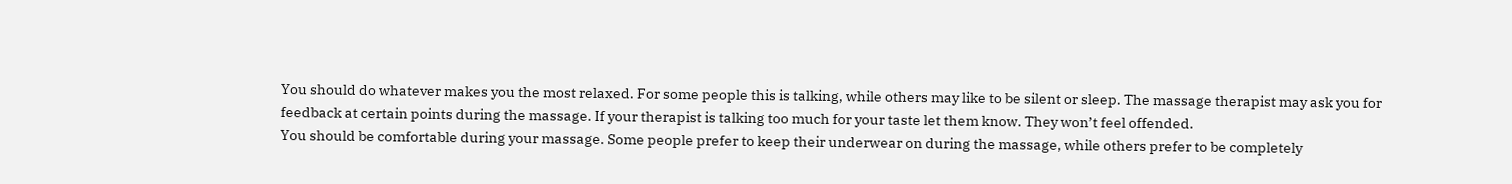You should do whatever makes you the most relaxed. For some people this is talking, while others may like to be silent or sleep. The massage therapist may ask you for feedback at certain points during the massage. If your therapist is talking too much for your taste let them know. They won’t feel offended.
You should be comfortable during your massage. Some people prefer to keep their underwear on during the massage, while others prefer to be completely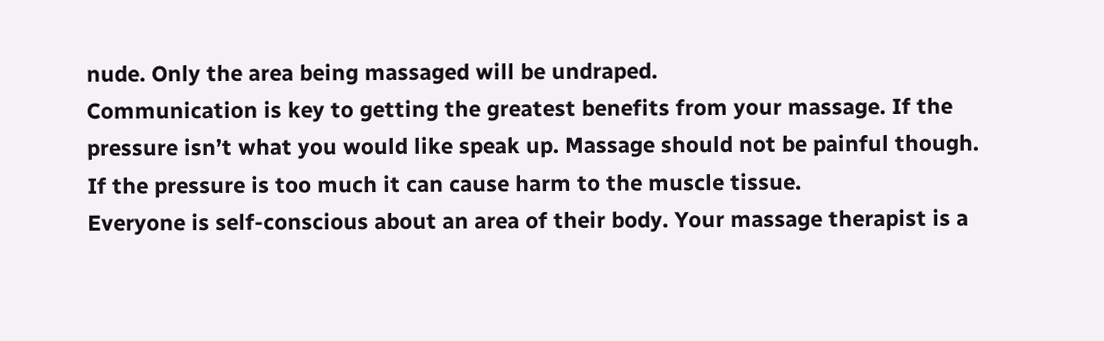nude. Only the area being massaged will be undraped.
Communication is key to getting the greatest benefits from your massage. If the pressure isn’t what you would like speak up. Massage should not be painful though. If the pressure is too much it can cause harm to the muscle tissue.
Everyone is self-conscious about an area of their body. Your massage therapist is a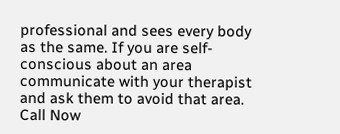professional and sees every body as the same. If you are self-conscious about an area communicate with your therapist and ask them to avoid that area.
Call Now